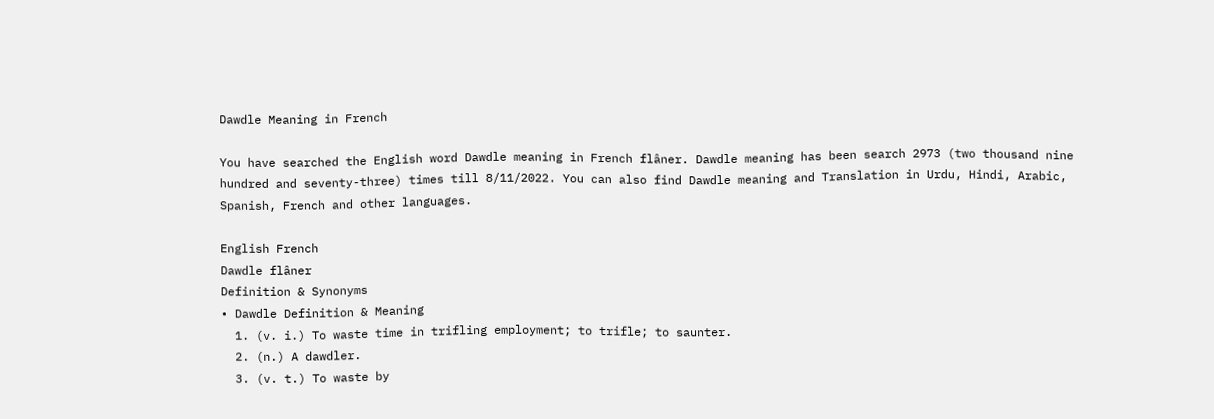Dawdle Meaning in French

You have searched the English word Dawdle meaning in French flâner. Dawdle meaning has been search 2973 (two thousand nine hundred and seventy-three) times till 8/11/2022. You can also find Dawdle meaning and Translation in Urdu, Hindi, Arabic, Spanish, French and other languages.

English French
Dawdle flâner
Definition & Synonyms
• Dawdle Definition & Meaning
  1. (v. i.) To waste time in trifling employment; to trifle; to saunter.
  2. (n.) A dawdler.
  3. (v. t.) To waste by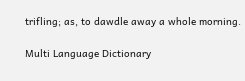trifling; as, to dawdle away a whole morning.

Multi Language Dictionary